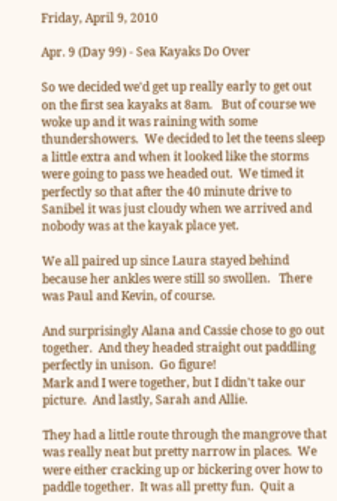Friday, April 9, 2010

Apr. 9 (Day 99) - Sea Kayaks Do Over

So we decided we'd get up really early to get out on the first sea kayaks at 8am.   But of course we woke up and it was raining with some thundershowers.  We decided to let the teens sleep a little extra and when it looked like the storms were going to pass we headed out.  We timed it perfectly so that after the 40 minute drive to Sanibel it was just cloudy when we arrived and nobody was at the kayak place yet.

We all paired up since Laura stayed behind because her ankles were still so swollen.   There was Paul and Kevin, of course.

And surprisingly Alana and Cassie chose to go out together.  And they headed straight out paddling perfectly in unison.  Go figure!
Mark and I were together, but I didn't take our picture.  And lastly, Sarah and Allie.

They had a little route through the mangrove that was really neat but pretty narrow in places.  We were either cracking up or bickering over how to paddle together.  It was all pretty fun.  Quit a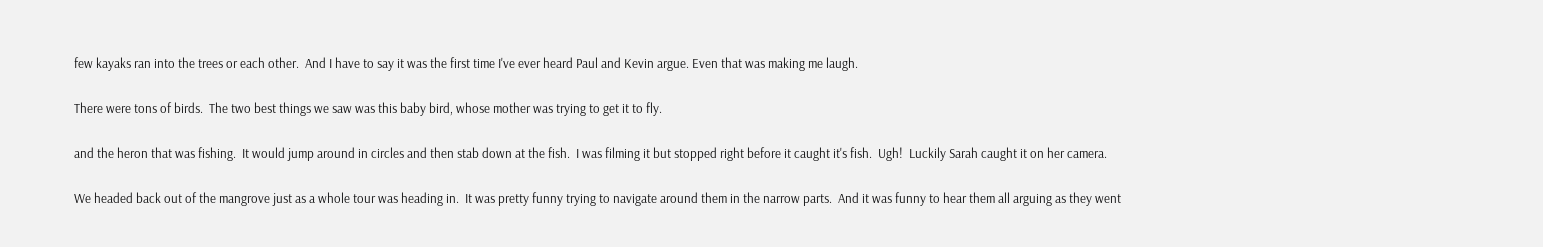few kayaks ran into the trees or each other.  And I have to say it was the first time I've ever heard Paul and Kevin argue. Even that was making me laugh.

There were tons of birds.  The two best things we saw was this baby bird, whose mother was trying to get it to fly.

and the heron that was fishing.  It would jump around in circles and then stab down at the fish.  I was filming it but stopped right before it caught it's fish.  Ugh!  Luckily Sarah caught it on her camera.

We headed back out of the mangrove just as a whole tour was heading in.  It was pretty funny trying to navigate around them in the narrow parts.  And it was funny to hear them all arguing as they went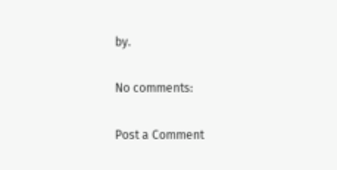by.

No comments:

Post a Comment